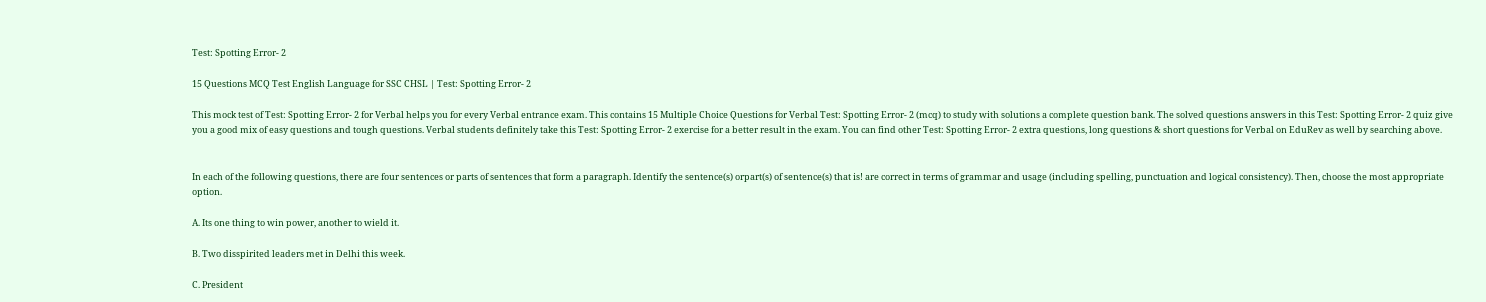Test: Spotting Error- 2

15 Questions MCQ Test English Language for SSC CHSL | Test: Spotting Error- 2

This mock test of Test: Spotting Error- 2 for Verbal helps you for every Verbal entrance exam. This contains 15 Multiple Choice Questions for Verbal Test: Spotting Error- 2 (mcq) to study with solutions a complete question bank. The solved questions answers in this Test: Spotting Error- 2 quiz give you a good mix of easy questions and tough questions. Verbal students definitely take this Test: Spotting Error- 2 exercise for a better result in the exam. You can find other Test: Spotting Error- 2 extra questions, long questions & short questions for Verbal on EduRev as well by searching above.


In each of the following questions, there are four sentences or parts of sentences that form a paragraph. Identify the sentence(s) orpart(s) of sentence(s) that is! are correct in terms of grammar and usage (including spelling, punctuation and logical consistency). Then, choose the most appropriate option.

A. Its one thing to win power, another to wield it.

B. Two disspirited leaders met in Delhi this week.

C. President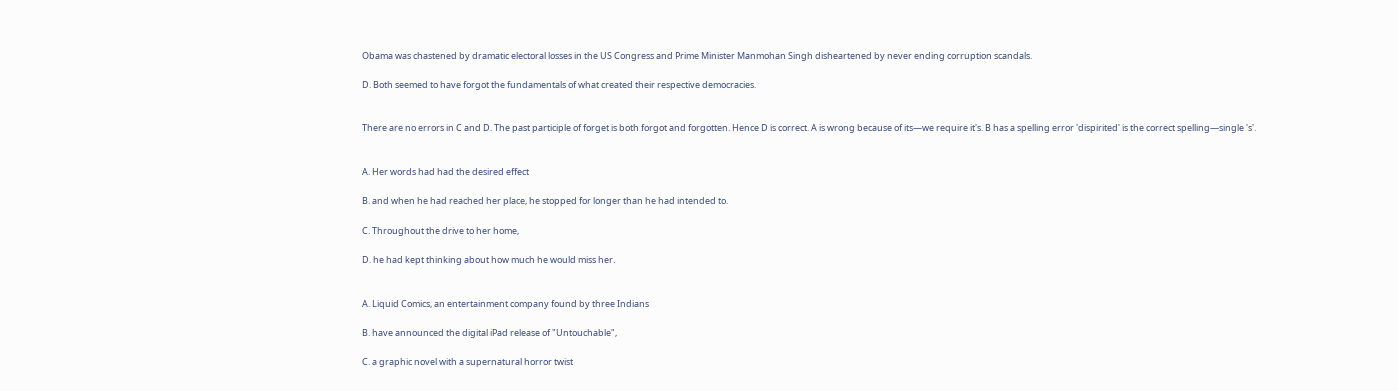Obama was chastened by dramatic electoral losses in the US Congress and Prime Minister Manmohan Singh disheartened by never ending corruption scandals.

D. Both seemed to have forgot the fundamentals of what created their respective democracies.


There are no errors in C and D. The past participle of forget is both forgot and forgotten. Hence D is correct. A is wrong because of its—we require it's. B has a spelling error 'dispirited' is the correct spelling—single 's'.


A. Her words had had the desired effect

B. and when he had reached her place, he stopped for longer than he had intended to.

C. Throughout the drive to her home,

D. he had kept thinking about how much he would miss her.


A. Liquid Comics, an entertainment company found by three Indians

B. have announced the digital iPad release of "Untouchable",

C. a graphic novel with a supernatural horror twist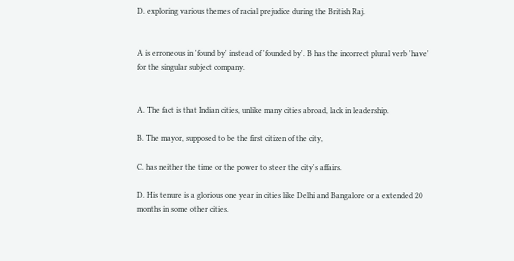D. exploring various themes of racial prejudice during the British Raj.


A is erroneous in 'found by' instead of 'founded by'. B has the incorrect plural verb 'have' for the singular subject company.


A. The fact is that Indian cities, unlike many cities abroad, lack in leadership.

B. The mayor, supposed to be the first citizen of the city,

C. has neither the time or the power to steer the city's affairs.

D. His tenure is a glorious one year in cities like Delhi and Bangalore or a extended 20 months in some other cities.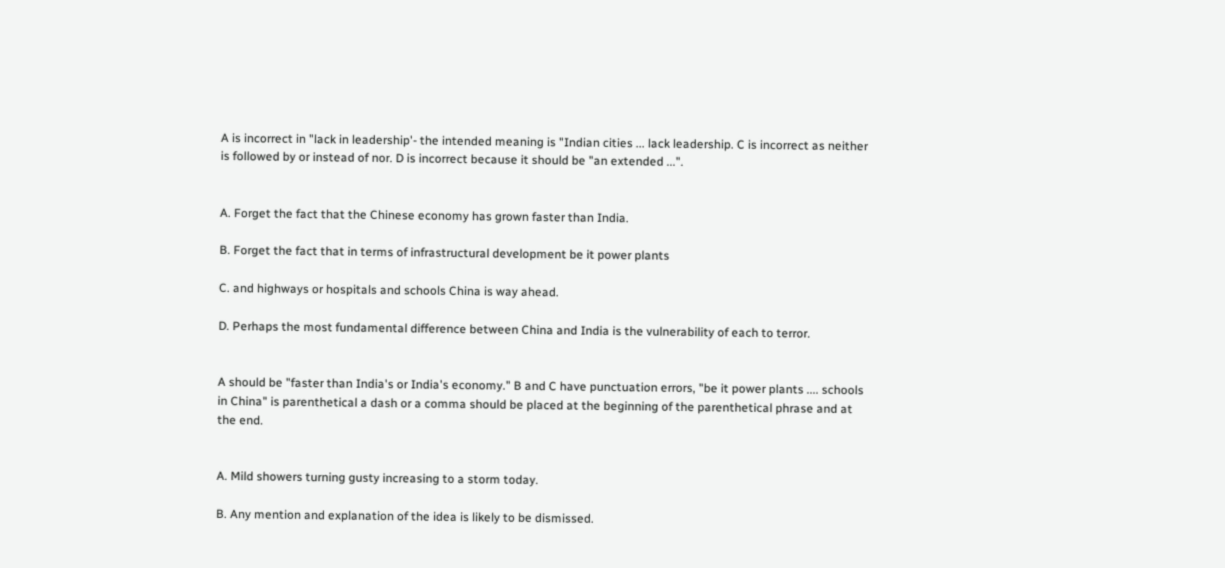A is incorrect in "lack in leadership'- the intended meaning is "Indian cities ... lack leadership. C is incorrect as neither is followed by or instead of nor. D is incorrect because it should be "an extended ...".


A. Forget the fact that the Chinese economy has grown faster than India.

B. Forget the fact that in terms of infrastructural development be it power plants

C. and highways or hospitals and schools China is way ahead.

D. Perhaps the most fundamental difference between China and India is the vulnerability of each to terror.


A should be "faster than India's or India's economy." B and C have punctuation errors, "be it power plants .... schools in China" is parenthetical a dash or a comma should be placed at the beginning of the parenthetical phrase and at the end.


A. Mild showers turning gusty increasing to a storm today.

B. Any mention and explanation of the idea is likely to be dismissed.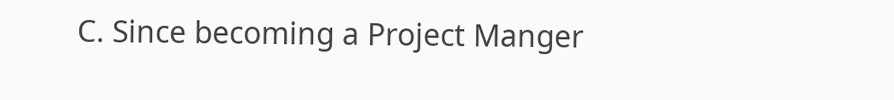C. Since becoming a Project Manger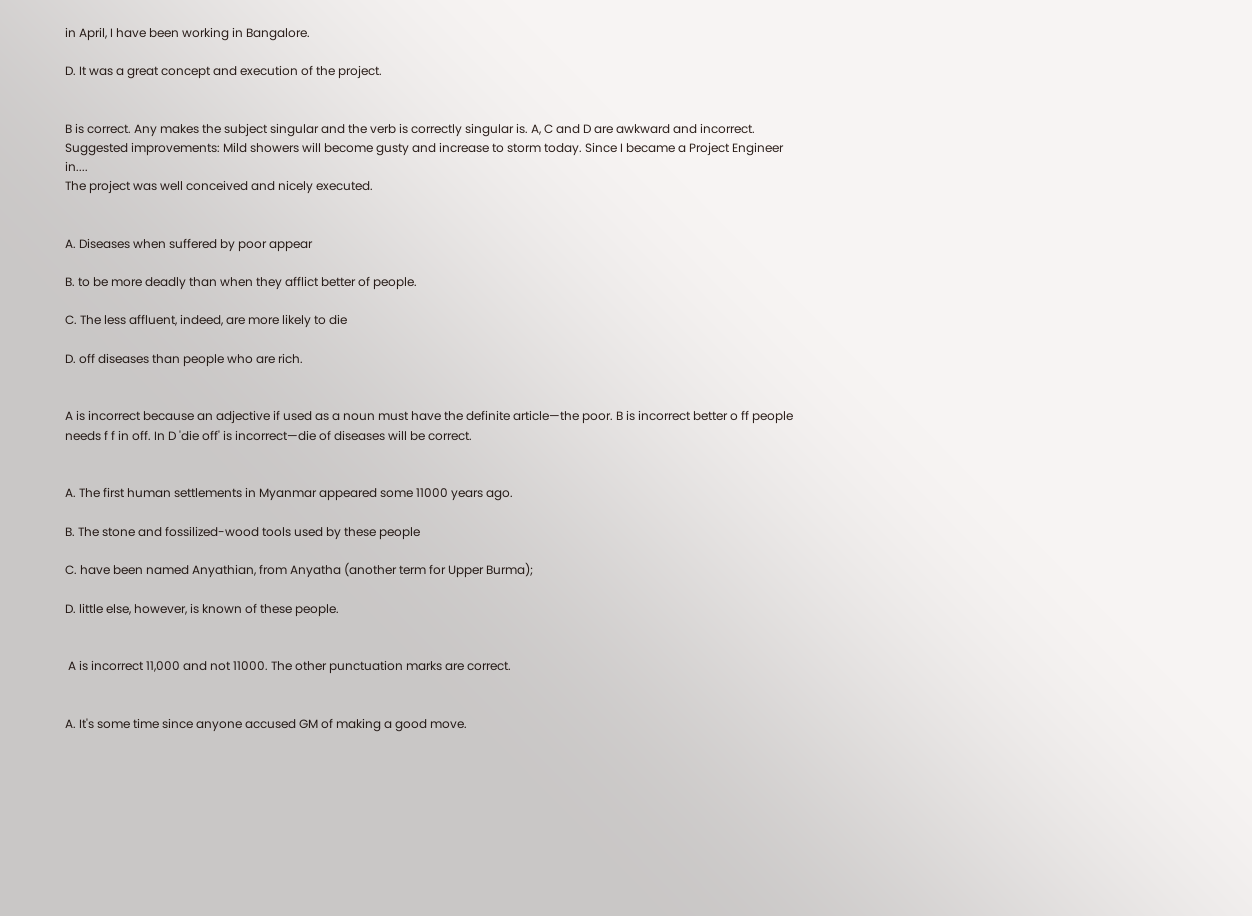in April, I have been working in Bangalore.

D. It was a great concept and execution of the project.


B is correct. Any makes the subject singular and the verb is correctly singular is. A, C and D are awkward and incorrect. Suggested improvements: Mild showers will become gusty and increase to storm today. Since I became a Project Engineer in....
The project was well conceived and nicely executed.


A. Diseases when suffered by poor appear

B. to be more deadly than when they afflict better of people.

C. The less affluent, indeed, are more likely to die

D. off diseases than people who are rich.


A is incorrect because an adjective if used as a noun must have the definite article—the poor. B is incorrect better o ff people needs f f in off. In D 'die off' is incorrect—die of diseases will be correct.


A. The first human settlements in Myanmar appeared some 11000 years ago.

B. The stone and fossilized-wood tools used by these people

C. have been named Anyathian, from Anyatha (another term for Upper Burma);

D. little else, however, is known of these people.


 A is incorrect 11,000 and not 11000. The other punctuation marks are correct.


A. It's some time since anyone accused GM of making a good move.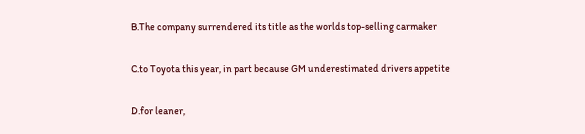B.The company surrendered its title as the worlds top-selling carmaker

C.to Toyota this year, in part because GM underestimated drivers appetite

D.for leaner,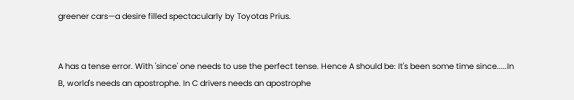greener cars—a desire filled spectacularly by Toyotas Prius.


A has a tense error. With 'since' one needs to use the perfect tense. Hence A should be: It's been some time since.....In B, world's needs an apostrophe. In C drivers needs an apostrophe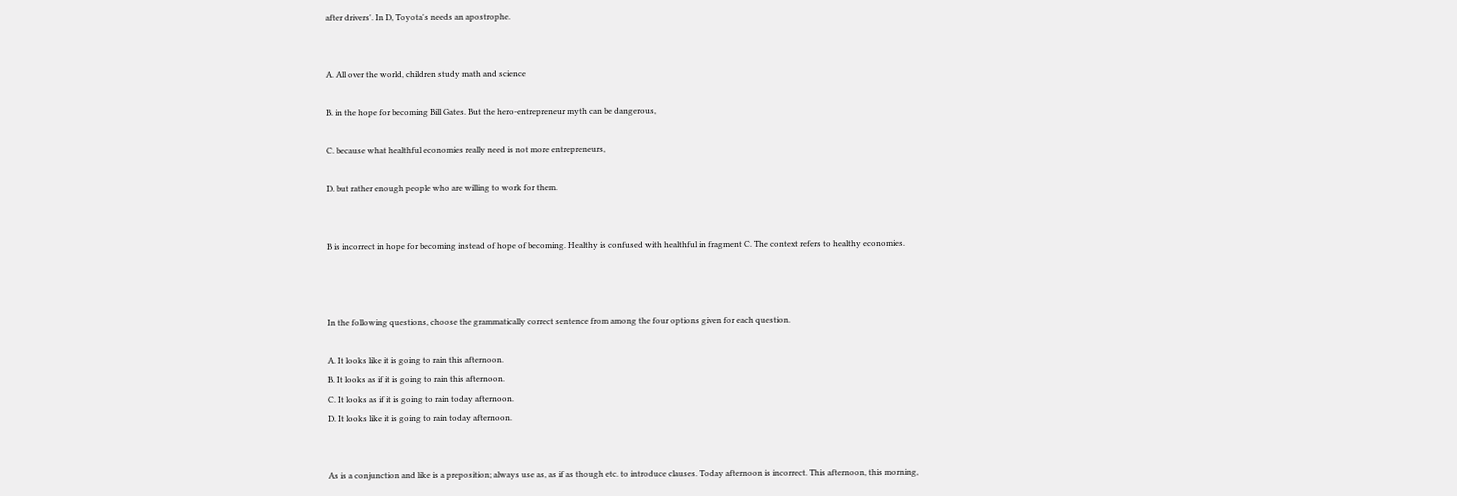after drivers'. In D, Toyota's needs an apostrophe.


A. All over the world, children study math and science

B. in the hope for becoming Bill Gates. But the hero-entrepreneur myth can be dangerous,

C. because what healthful economies really need is not more entrepreneurs,

D. but rather enough people who are willing to work for them.


B is incorrect in hope for becoming instead of hope of becoming. Healthy is confused with healthful in fragment C. The context refers to healthy economies.



In the following questions, choose the grammatically correct sentence from among the four options given for each question.

A. It looks like it is going to rain this afternoon.
B. It looks as if it is going to rain this afternoon.
C. It looks as if it is going to rain today afternoon.
D. It looks like it is going to rain today afternoon.


As is a conjunction and like is a preposition; always use as, as if as though etc. to introduce clauses. Today afternoon is incorrect. This afternoon, this morning,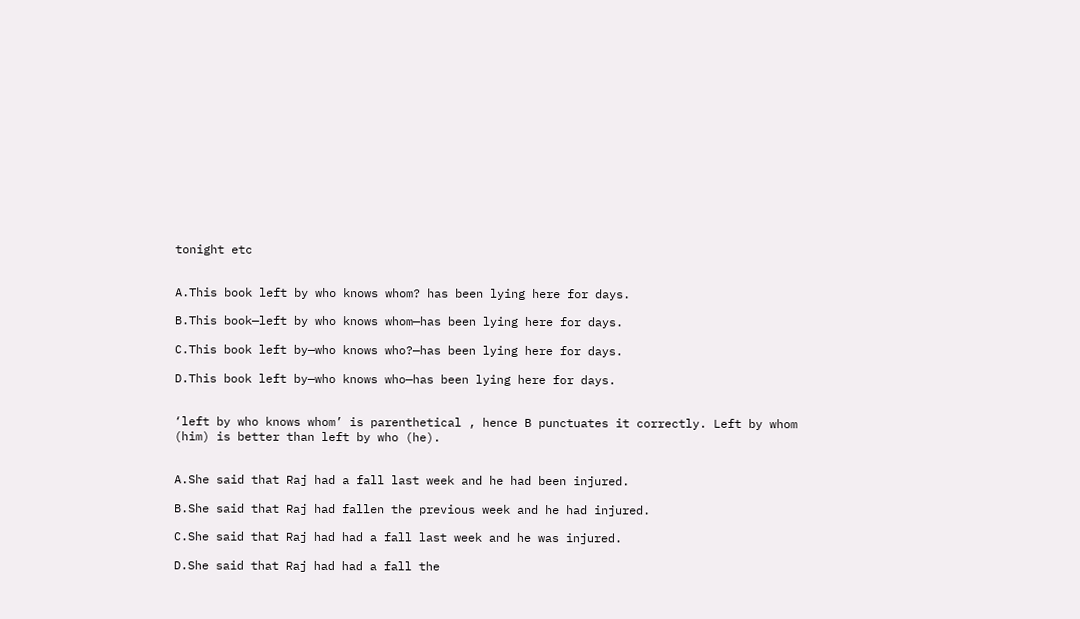tonight etc


A.This book left by who knows whom? has been lying here for days.

B.This book—left by who knows whom—has been lying here for days.

C.This book left by—who knows who?—has been lying here for days.

D.This book left by—who knows who—has been lying here for days.


‘left by who knows whom’ is parenthetical , hence B punctuates it correctly. Left by whom (him) is better than left by who (he).


A.She said that Raj had a fall last week and he had been injured.

B.She said that Raj had fallen the previous week and he had injured.

C.She said that Raj had had a fall last week and he was injured.

D.She said that Raj had had a fall the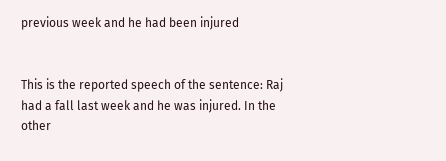previous week and he had been injured


This is the reported speech of the sentence: Raj had a fall last week and he was injured. In the other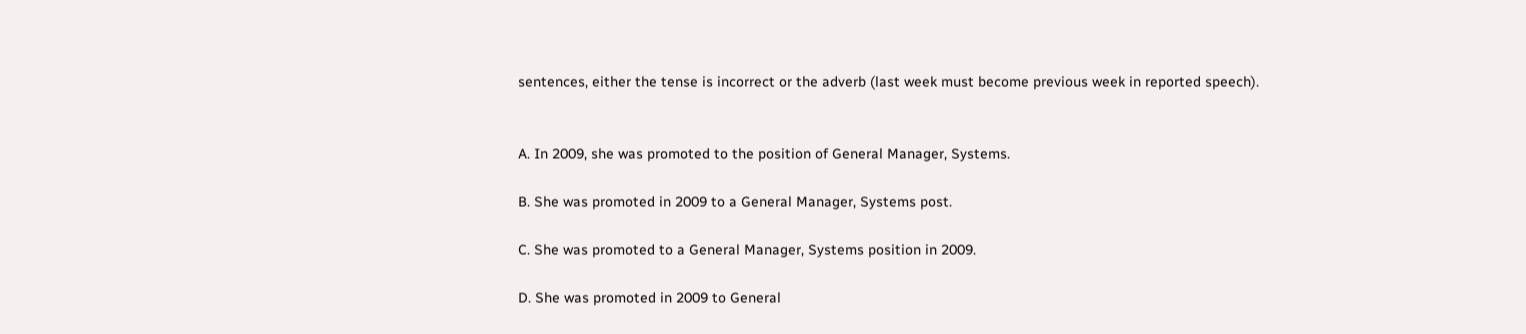sentences, either the tense is incorrect or the adverb (last week must become previous week in reported speech).


A. In 2009, she was promoted to the position of General Manager, Systems.

B. She was promoted in 2009 to a General Manager, Systems post.

C. She was promoted to a General Manager, Systems position in 2009.

D. She was promoted in 2009 to General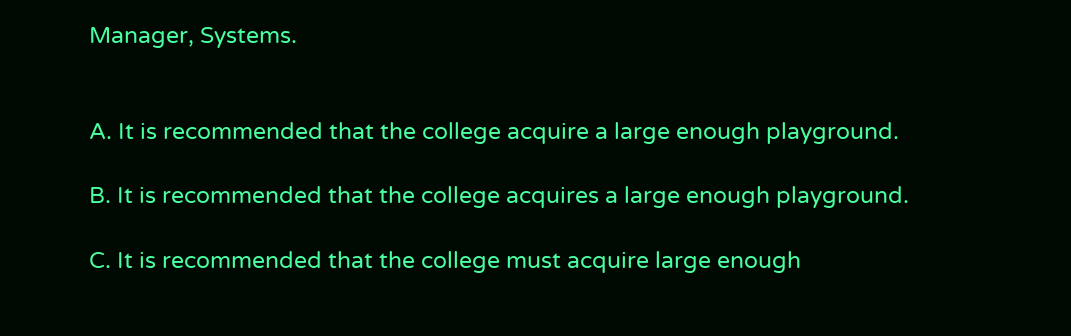Manager, Systems.


A. It is recommended that the college acquire a large enough playground.

B. It is recommended that the college acquires a large enough playground.

C. It is recommended that the college must acquire large enough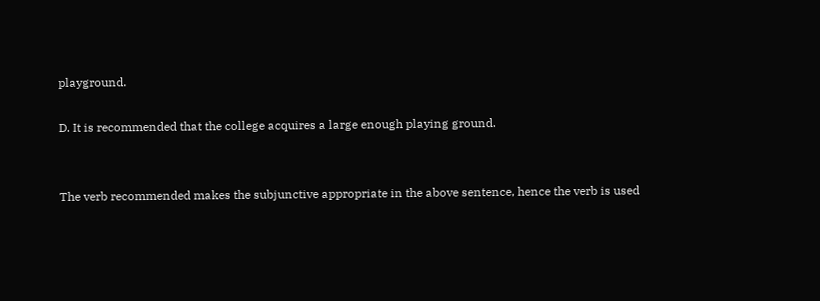playground.

D. It is recommended that the college acquires a large enough playing ground.


The verb recommended makes the subjunctive appropriate in the above sentence, hence the verb is used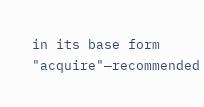in its base form "acquire"—recommended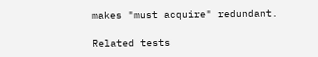makes "must acquire" redundant.

Related tests